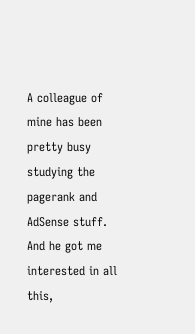A colleague of mine has been pretty busy studying the pagerank and AdSense stuff. And he got me interested in all this,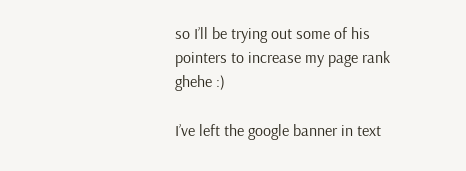so I’ll be trying out some of his pointers to increase my page rank ghehe :)

I’ve left the google banner in text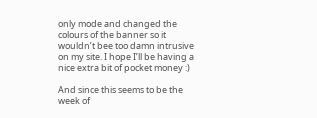only mode and changed the colours of the banner so it wouldn’t bee too damn intrusive on my site. I hope I’ll be having a nice extra bit of pocket money :)

And since this seems to be the week of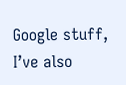Google stuff, I’ve also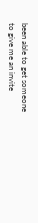been able to get someone to give me an invite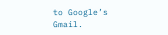to Google’s Gmail.